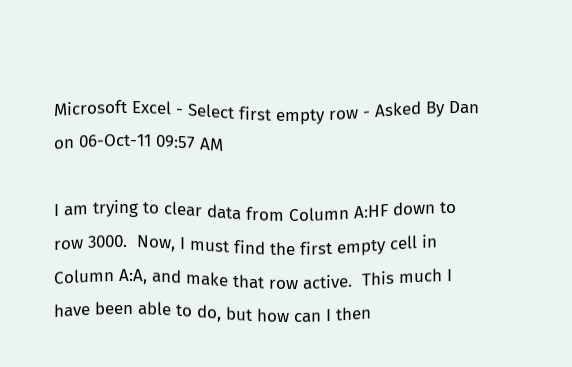Microsoft Excel - Select first empty row - Asked By Dan on 06-Oct-11 09:57 AM

I am trying to clear data from Column A:HF down to row 3000.  Now, I must find the first empty cell in Column A:A, and make that row active.  This much I have been able to do, but how can I then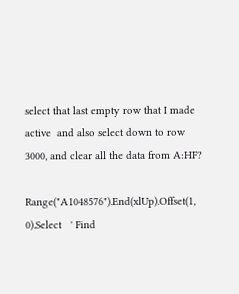select that last empty row that I made active  and also select down to row 3000, and clear all the data from A:HF?

Range("A1048576").End(xlUp).Offset(1, 0).Select   ' Find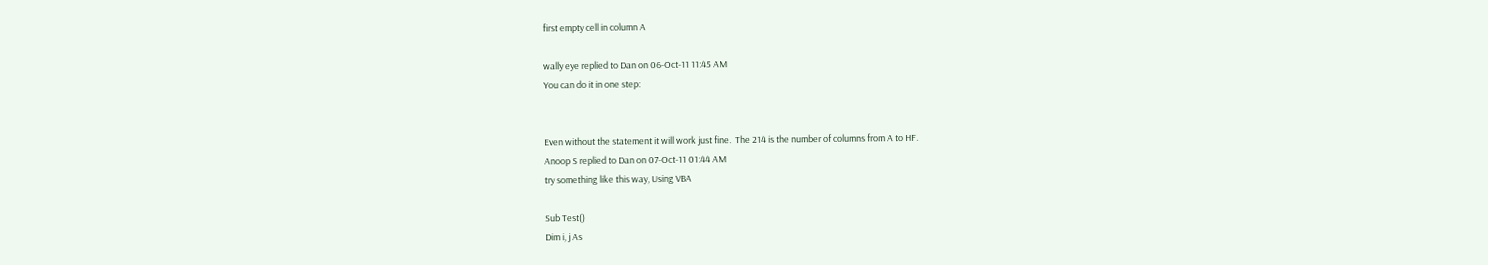first empty cell in column A

wally eye replied to Dan on 06-Oct-11 11:45 AM
You can do it in one step:


Even without the statement it will work just fine.  The 214 is the number of columns from A to HF.
Anoop S replied to Dan on 07-Oct-11 01:44 AM
try something like this way, Using VBA

Sub Test()
Dim i, j As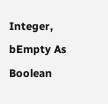Integer, bEmpty As Boolean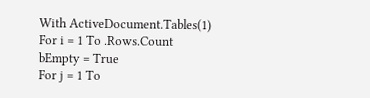With ActiveDocument.Tables(1)
For i = 1 To .Rows.Count
bEmpty = True
For j = 1 To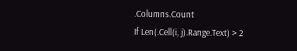.Columns.Count
If Len(.Cell(i, j).Range.Text) > 2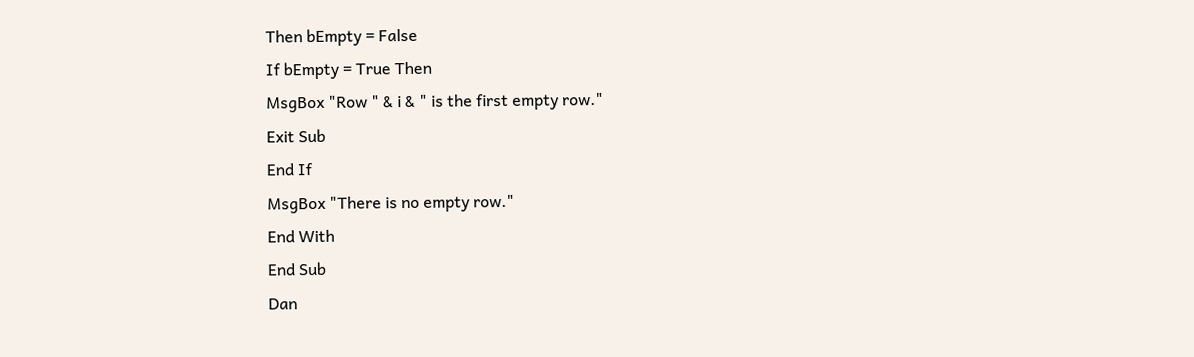Then bEmpty = False
If bEmpty = True Then
MsgBox "Row " & i & " is the first empty row."
Exit Sub
End If
MsgBox "There is no empty row."
End With
End Sub
Dan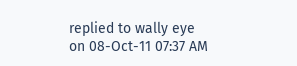replied to wally eye on 08-Oct-11 07:37 AM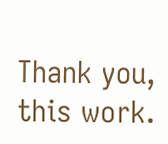Thank you, this work.